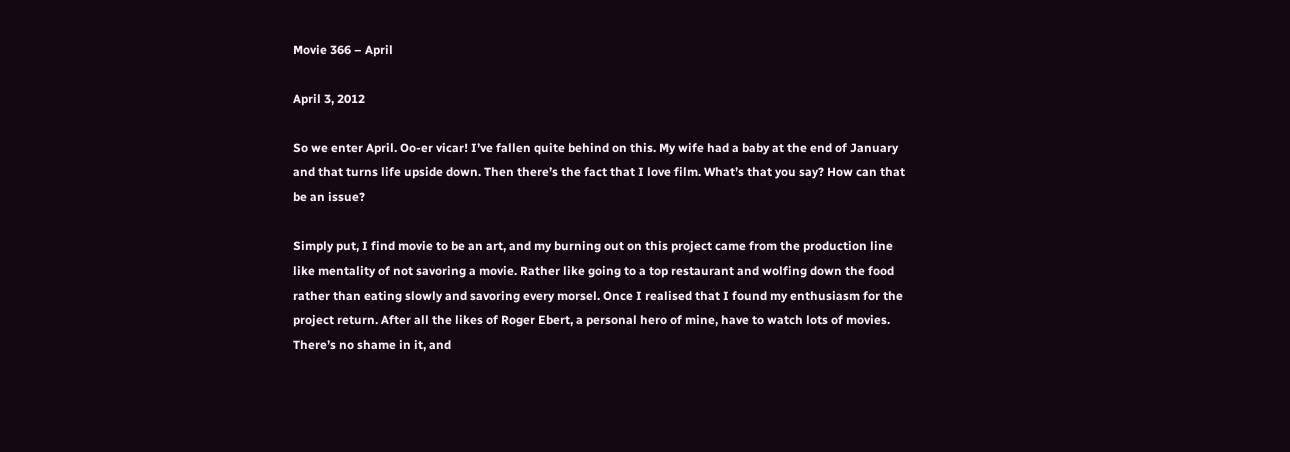Movie 366 – April

April 3, 2012

So we enter April. Oo-er vicar! I’ve fallen quite behind on this. My wife had a baby at the end of January and that turns life upside down. Then there’s the fact that I love film. What’s that you say? How can that be an issue?

Simply put, I find movie to be an art, and my burning out on this project came from the production line like mentality of not savoring a movie. Rather like going to a top restaurant and wolfing down the food rather than eating slowly and savoring every morsel. Once I realised that I found my enthusiasm for the project return. After all the likes of Roger Ebert, a personal hero of mine, have to watch lots of movies. There’s no shame in it, and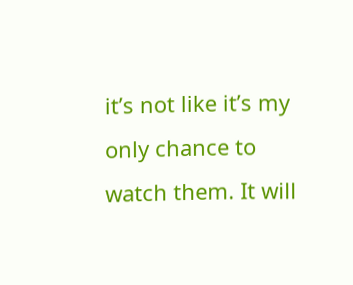it’s not like it’s my only chance to watch them. It will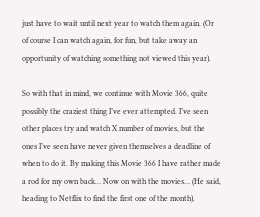just have to wait until next year to watch them again. (Or of course I can watch again, for fun, but take away an opportunity of watching something not viewed this year).

So with that in mind, we continue with Movie 366, quite possibly the craziest thing I’ve ever attempted. I’ve seen other places try and watch X number of movies, but the ones I’ve seen have never given themselves a deadline of when to do it. By making this Movie 366 I have rather made a rod for my own back… Now on with the movies… (He said, heading to Netflix to find the first one of the month).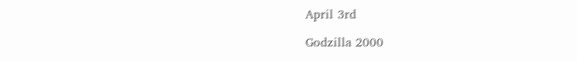April 3rd

Godzilla 2000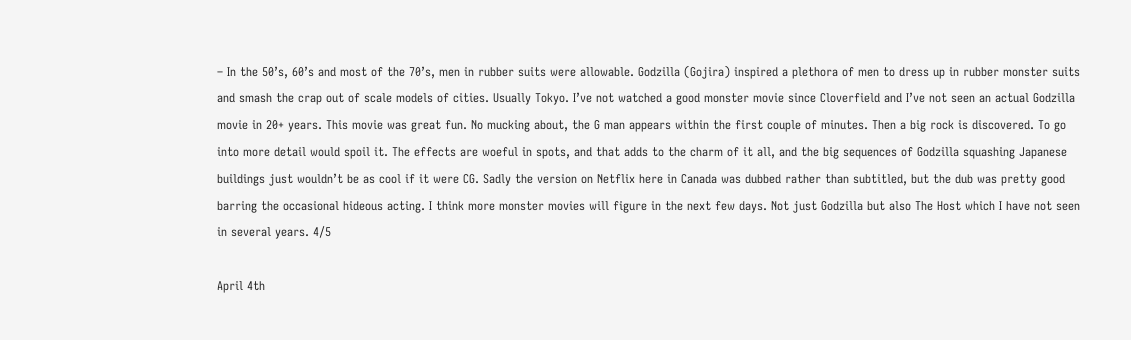– In the 50’s, 60’s and most of the 70’s, men in rubber suits were allowable. Godzilla (Gojira) inspired a plethora of men to dress up in rubber monster suits and smash the crap out of scale models of cities. Usually Tokyo. I’ve not watched a good monster movie since Cloverfield and I’ve not seen an actual Godzilla movie in 20+ years. This movie was great fun. No mucking about, the G man appears within the first couple of minutes. Then a big rock is discovered. To go into more detail would spoil it. The effects are woeful in spots, and that adds to the charm of it all, and the big sequences of Godzilla squashing Japanese buildings just wouldn’t be as cool if it were CG. Sadly the version on Netflix here in Canada was dubbed rather than subtitled, but the dub was pretty good barring the occasional hideous acting. I think more monster movies will figure in the next few days. Not just Godzilla but also The Host which I have not seen in several years. 4/5

April 4th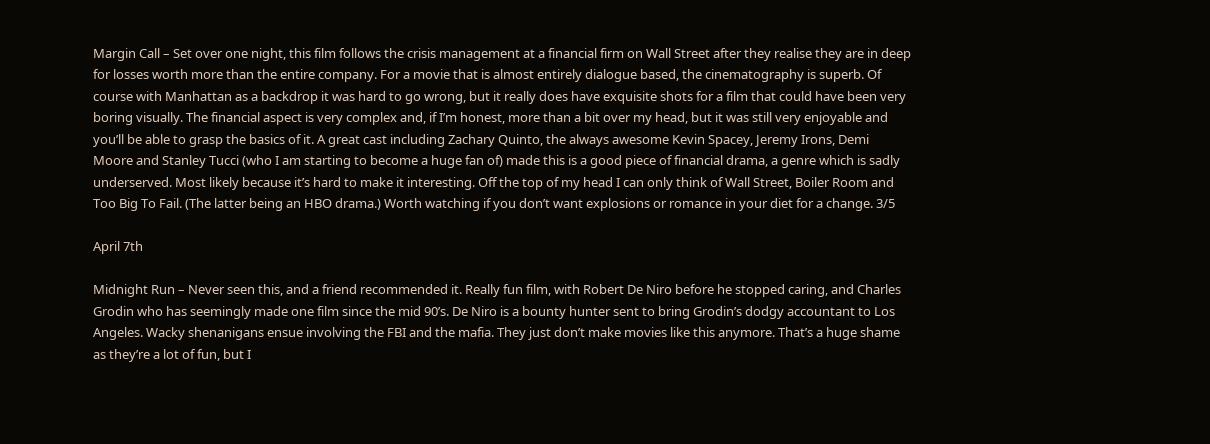Margin Call – Set over one night, this film follows the crisis management at a financial firm on Wall Street after they realise they are in deep for losses worth more than the entire company. For a movie that is almost entirely dialogue based, the cinematography is superb. Of course with Manhattan as a backdrop it was hard to go wrong, but it really does have exquisite shots for a film that could have been very boring visually. The financial aspect is very complex and, if I’m honest, more than a bit over my head, but it was still very enjoyable and you’ll be able to grasp the basics of it. A great cast including Zachary Quinto, the always awesome Kevin Spacey, Jeremy Irons, Demi Moore and Stanley Tucci (who I am starting to become a huge fan of) made this is a good piece of financial drama, a genre which is sadly underserved. Most likely because it’s hard to make it interesting. Off the top of my head I can only think of Wall Street, Boiler Room and Too Big To Fail. (The latter being an HBO drama.) Worth watching if you don’t want explosions or romance in your diet for a change. 3/5

April 7th

Midnight Run – Never seen this, and a friend recommended it. Really fun film, with Robert De Niro before he stopped caring, and Charles Grodin who has seemingly made one film since the mid 90’s. De Niro is a bounty hunter sent to bring Grodin’s dodgy accountant to Los Angeles. Wacky shenanigans ensue involving the FBI and the mafia. They just don’t make movies like this anymore. That’s a huge shame as they’re a lot of fun, but I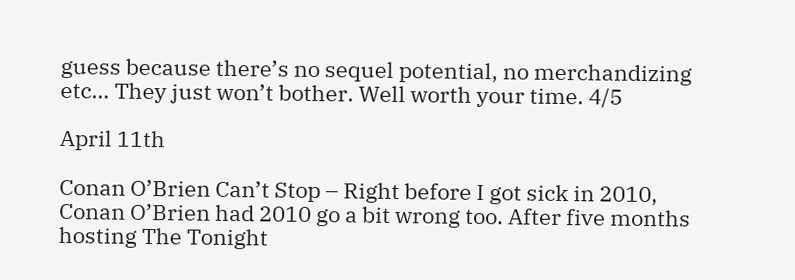guess because there’s no sequel potential, no merchandizing etc… They just won’t bother. Well worth your time. 4/5

April 11th

Conan O’Brien Can’t Stop – Right before I got sick in 2010, Conan O’Brien had 2010 go a bit wrong too. After five months hosting The Tonight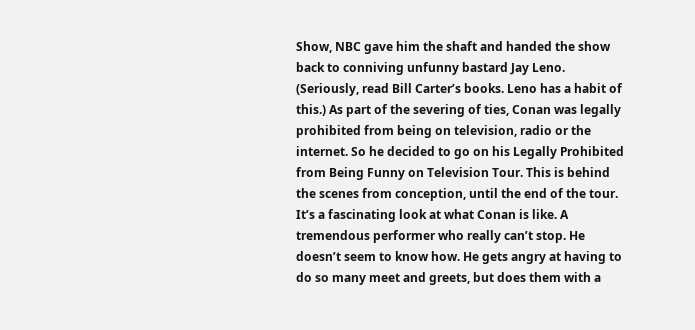Show, NBC gave him the shaft and handed the show back to conniving unfunny bastard Jay Leno. (Seriously, read Bill Carter’s books. Leno has a habit of this.) As part of the severing of ties, Conan was legally prohibited from being on television, radio or the internet. So he decided to go on his Legally Prohibited from Being Funny on Television Tour. This is behind the scenes from conception, until the end of the tour. It’s a fascinating look at what Conan is like. A tremendous performer who really can’t stop. He doesn’t seem to know how. He gets angry at having to do so many meet and greets, but does them with a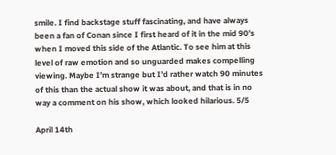smile. I find backstage stuff fascinating, and have always been a fan of Conan since I first heard of it in the mid 90’s when I moved this side of the Atlantic. To see him at this level of raw emotion and so unguarded makes compelling viewing. Maybe I’m strange but I’d rather watch 90 minutes of this than the actual show it was about, and that is in no way a comment on his show, which looked hilarious. 5/5

April 14th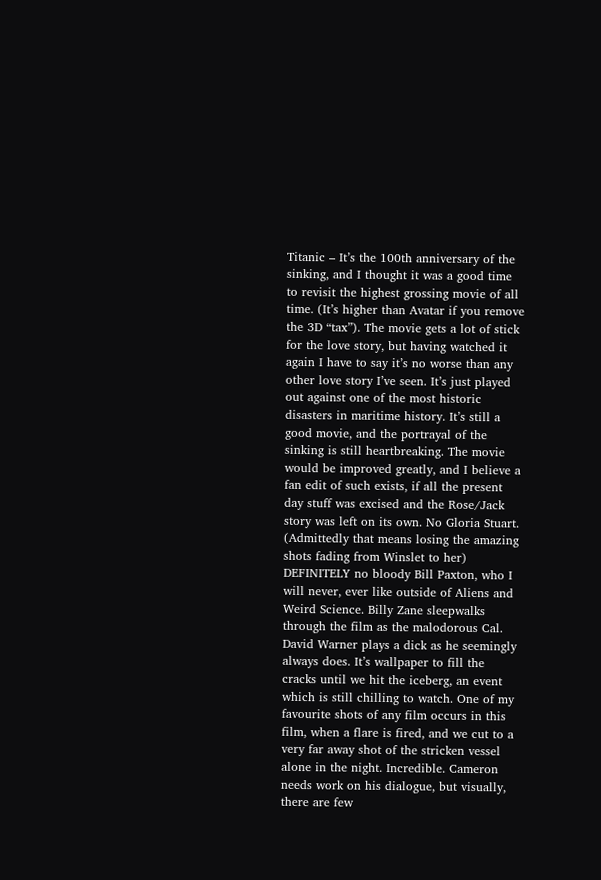Titanic – It’s the 100th anniversary of the sinking, and I thought it was a good time to revisit the highest grossing movie of all time. (It’s higher than Avatar if you remove the 3D “tax”). The movie gets a lot of stick for the love story, but having watched it again I have to say it’s no worse than any other love story I’ve seen. It’s just played out against one of the most historic disasters in maritime history. It’s still a good movie, and the portrayal of the sinking is still heartbreaking. The movie would be improved greatly, and I believe a fan edit of such exists, if all the present day stuff was excised and the Rose/Jack story was left on its own. No Gloria Stuart. (Admittedly that means losing the amazing shots fading from Winslet to her) DEFINITELY no bloody Bill Paxton, who I will never, ever like outside of Aliens and Weird Science. Billy Zane sleepwalks through the film as the malodorous Cal. David Warner plays a dick as he seemingly always does. It’s wallpaper to fill the cracks until we hit the iceberg, an event which is still chilling to watch. One of my favourite shots of any film occurs in this film, when a flare is fired, and we cut to a very far away shot of the stricken vessel alone in the night. Incredible. Cameron needs work on his dialogue, but visually, there are few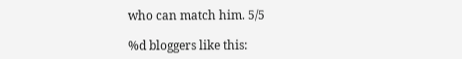who can match him. 5/5

%d bloggers like this: